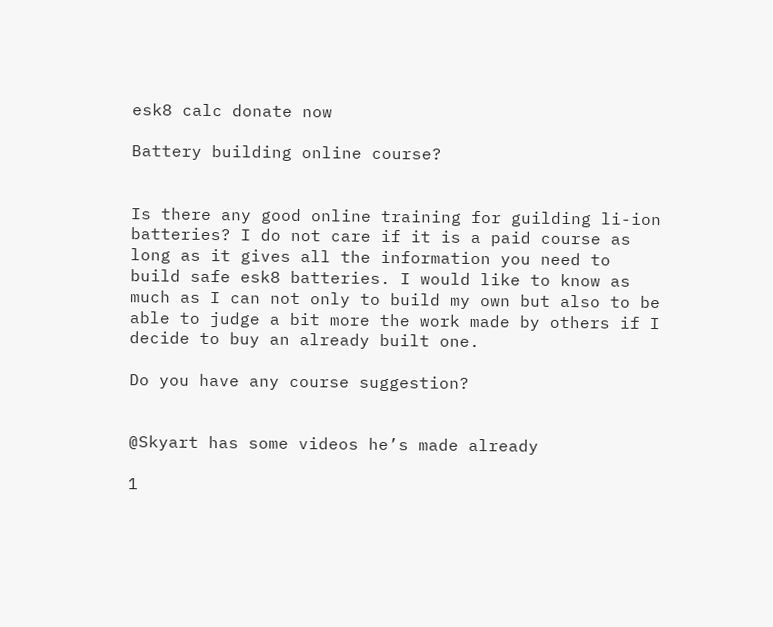esk8 calc donate now

Battery building online course?


Is there any good online training for guilding li-ion batteries? I do not care if it is a paid course as long as it gives all the information you need to build safe esk8 batteries. I would like to know as much as I can not only to build my own but also to be able to judge a bit more the work made by others if I decide to buy an already built one.

Do you have any course suggestion?


@Skyart has some videos he’s made already

1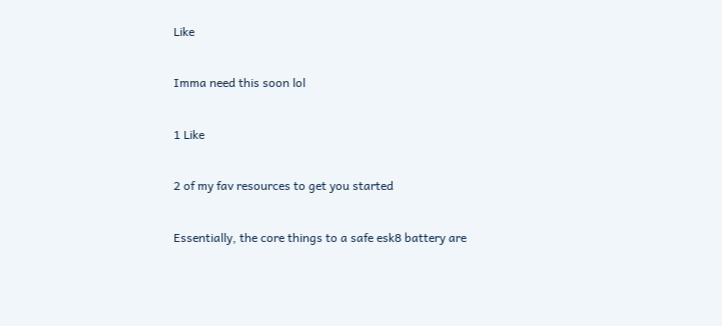Like

Imma need this soon lol

1 Like

2 of my fav resources to get you started

Essentially, the core things to a safe esk8 battery are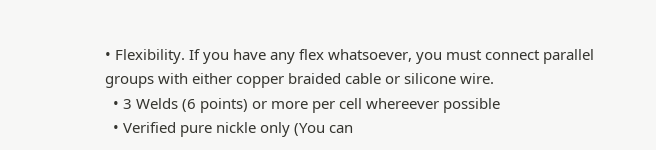• Flexibility. If you have any flex whatsoever, you must connect parallel groups with either copper braided cable or silicone wire.
  • 3 Welds (6 points) or more per cell whereever possible
  • Verified pure nickle only (You can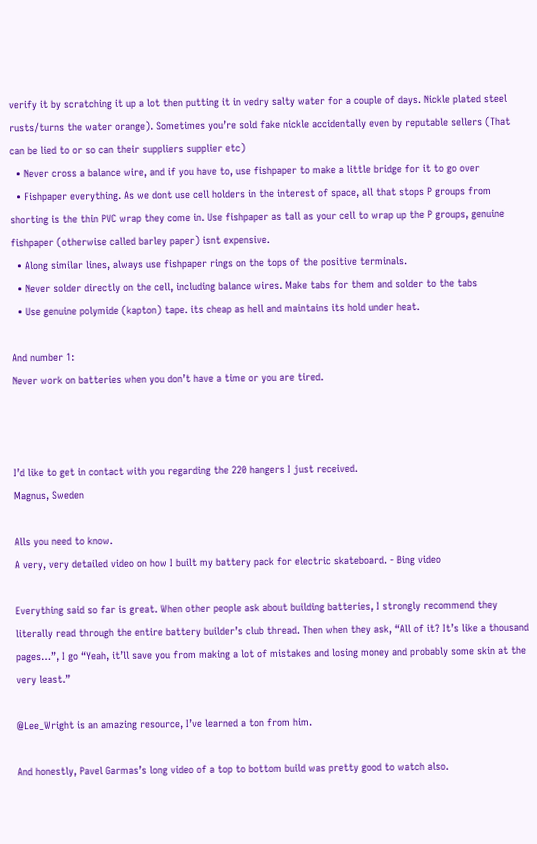verify it by scratching it up a lot then putting it in vedry salty water for a couple of days. Nickle plated steel rusts/turns the water orange). Sometimes you’re sold fake nickle accidentally even by reputable sellers (That can be lied to or so can their suppliers supplier etc)
  • Never cross a balance wire, and if you have to, use fishpaper to make a little bridge for it to go over
  • Fishpaper everything. As we dont use cell holders in the interest of space, all that stops P groups from shorting is the thin PVC wrap they come in. Use fishpaper as tall as your cell to wrap up the P groups, genuine fishpaper (otherwise called barley paper) isnt expensive.
  • Along similar lines, always use fishpaper rings on the tops of the positive terminals.
  • Never solder directly on the cell, including balance wires. Make tabs for them and solder to the tabs
  • Use genuine polymide (kapton) tape. its cheap as hell and maintains its hold under heat.

And number 1:
Never work on batteries when you don’t have a time or you are tired.



I’d like to get in contact with you regarding the 220 hangers I just received.
Magnus, Sweden

Alls you need to know.
A very, very detailed video on how I built my battery pack for electric skateboard. - Bing video

Everything said so far is great. When other people ask about building batteries, I strongly recommend they literally read through the entire battery builder’s club thread. Then when they ask, “All of it? It’s like a thousand pages…”, I go “Yeah, it’ll save you from making a lot of mistakes and losing money and probably some skin at the very least.”

@Lee_Wright is an amazing resource, I’ve learned a ton from him.

And honestly, Pavel Garmas’s long video of a top to bottom build was pretty good to watch also.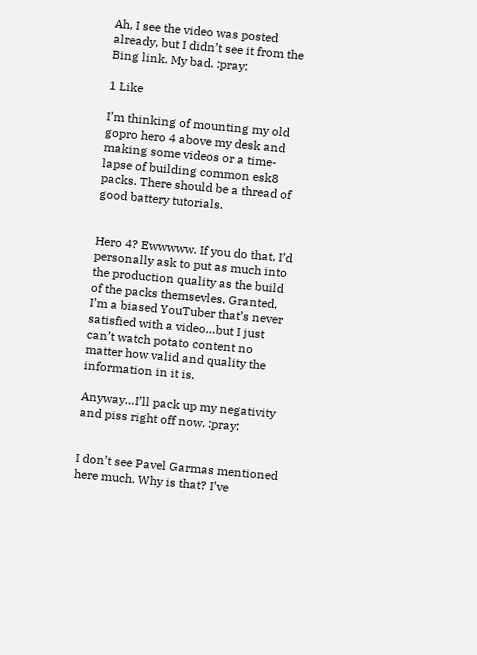Ah, I see the video was posted already, but I didn’t see it from the Bing link. My bad. :pray:

1 Like

I’m thinking of mounting my old gopro hero 4 above my desk and making some videos or a time-lapse of building common esk8 packs. There should be a thread of good battery tutorials.


Hero 4? Ewwwww. If you do that, I’d personally ask to put as much into the production quality as the build of the packs themsevles. Granted, I’m a biased YouTuber that’s never satisfied with a video…but I just can’t watch potato content no matter how valid and quality the information in it is.

Anyway…I’ll pack up my negativity and piss right off now. :pray:


I don’t see Pavel Garmas mentioned here much. Why is that? I’ve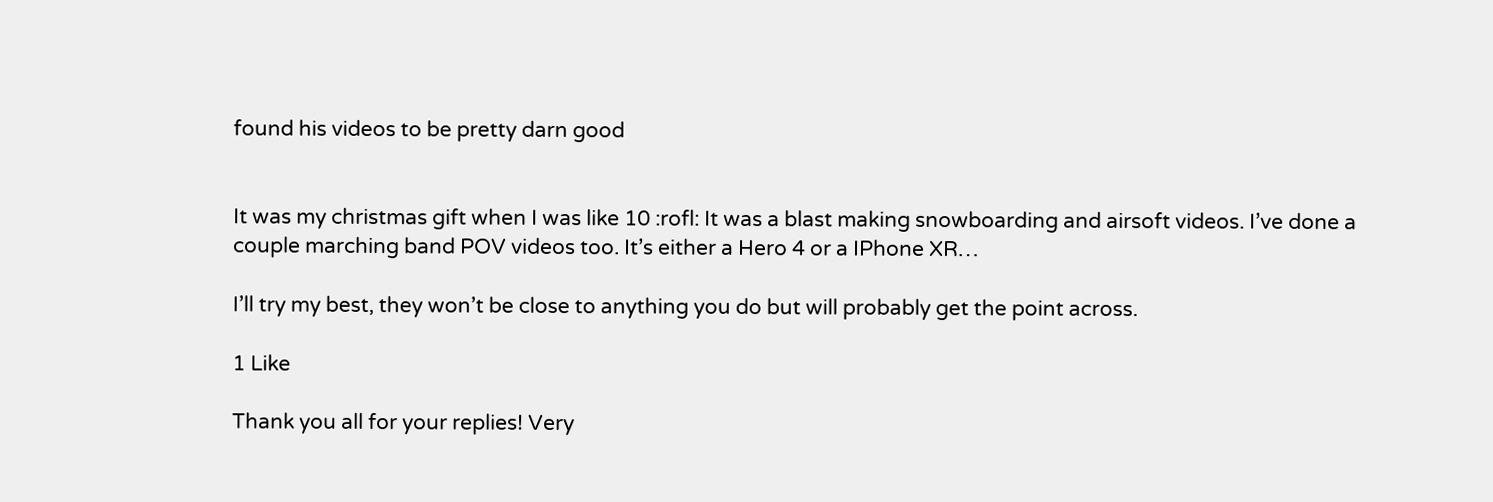found his videos to be pretty darn good


It was my christmas gift when I was like 10 :rofl: It was a blast making snowboarding and airsoft videos. I’ve done a couple marching band POV videos too. It’s either a Hero 4 or a IPhone XR…

I’ll try my best, they won’t be close to anything you do but will probably get the point across.

1 Like

Thank you all for your replies! Very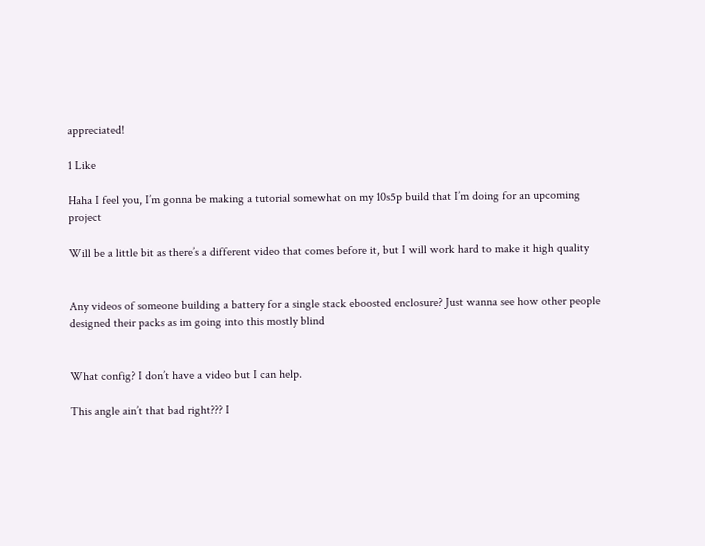appreciated!

1 Like

Haha I feel you, I’m gonna be making a tutorial somewhat on my 10s5p build that I’m doing for an upcoming project

Will be a little bit as there’s a different video that comes before it, but I will work hard to make it high quality


Any videos of someone building a battery for a single stack eboosted enclosure? Just wanna see how other people designed their packs as im going into this mostly blind


What config? I don’t have a video but I can help.

This angle ain’t that bad right??? I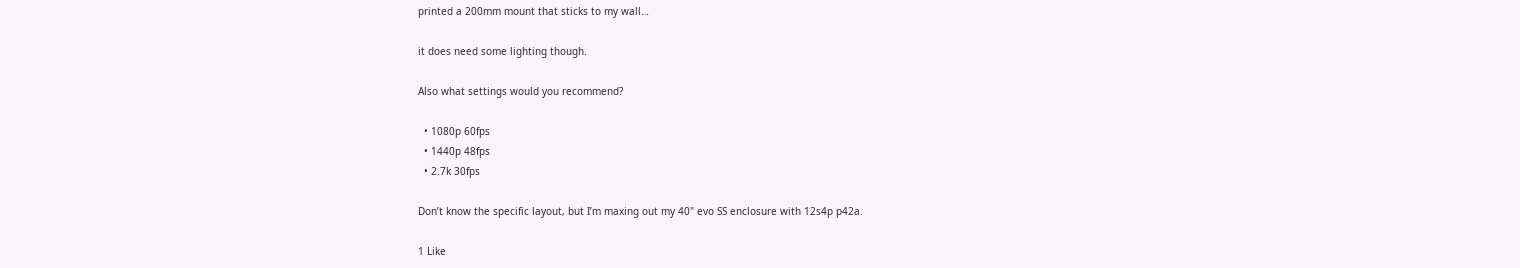printed a 200mm mount that sticks to my wall…

it does need some lighting though.

Also what settings would you recommend?

  • 1080p 60fps
  • 1440p 48fps
  • 2.7k 30fps

Don’t know the specific layout, but I’m maxing out my 40" evo SS enclosure with 12s4p p42a.

1 Like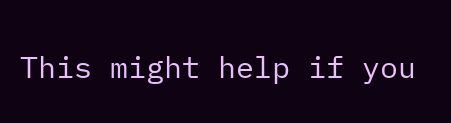This might help if you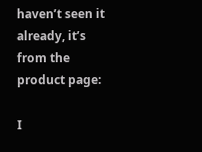haven’t seen it already, it’s from the product page:

I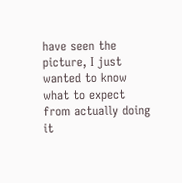have seen the picture, I just wanted to know what to expect from actually doing it